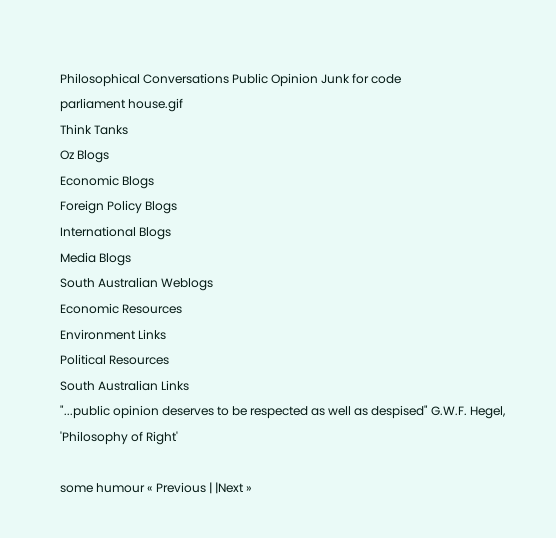Philosophical Conversations Public Opinion Junk for code
parliament house.gif
Think Tanks
Oz Blogs
Economic Blogs
Foreign Policy Blogs
International Blogs
Media Blogs
South Australian Weblogs
Economic Resources
Environment Links
Political Resources
South Australian Links
"...public opinion deserves to be respected as well as despised" G.W.F. Hegel, 'Philosophy of Right'

some humour « Previous | |Next »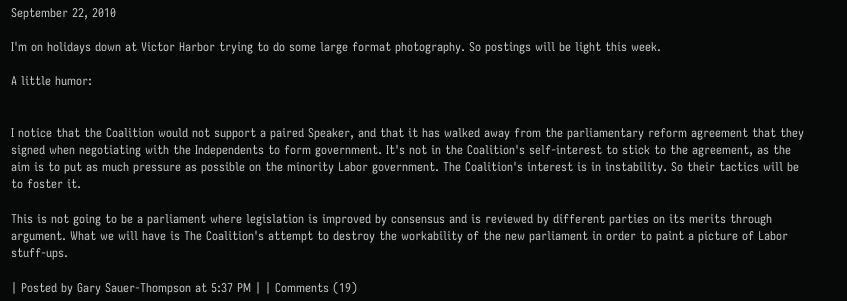September 22, 2010

I'm on holidays down at Victor Harbor trying to do some large format photography. So postings will be light this week.

A little humor:


I notice that the Coalition would not support a paired Speaker, and that it has walked away from the parliamentary reform agreement that they signed when negotiating with the Independents to form government. It's not in the Coalition's self-interest to stick to the agreement, as the aim is to put as much pressure as possible on the minority Labor government. The Coalition's interest is in instability. So their tactics will be to foster it.

This is not going to be a parliament where legislation is improved by consensus and is reviewed by different parties on its merits through argument. What we will have is The Coalition's attempt to destroy the workability of the new parliament in order to paint a picture of Labor stuff-ups.

| Posted by Gary Sauer-Thompson at 5:37 PM | | Comments (19)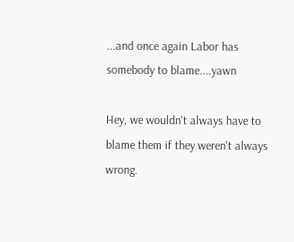...and once again Labor has somebody to blame....yawn

Hey, we wouldn't always have to blame them if they weren't always wrong.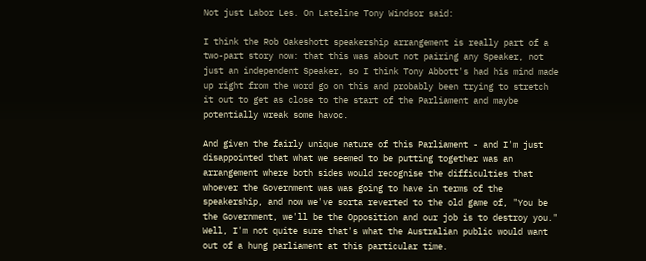Not just Labor Les. On Lateline Tony Windsor said:

I think the Rob Oakeshott speakership arrangement is really part of a two-part story now: that this was about not pairing any Speaker, not just an independent Speaker, so I think Tony Abbott's had his mind made up right from the word go on this and probably been trying to stretch it out to get as close to the start of the Parliament and maybe potentially wreak some havoc.

And given the fairly unique nature of this Parliament - and I'm just disappointed that what we seemed to be putting together was an arrangement where both sides would recognise the difficulties that whoever the Government was was going to have in terms of the speakership, and now we've sorta reverted to the old game of, "You be the Government, we'll be the Opposition and our job is to destroy you." Well, I'm not quite sure that's what the Australian public would want out of a hung parliament at this particular time.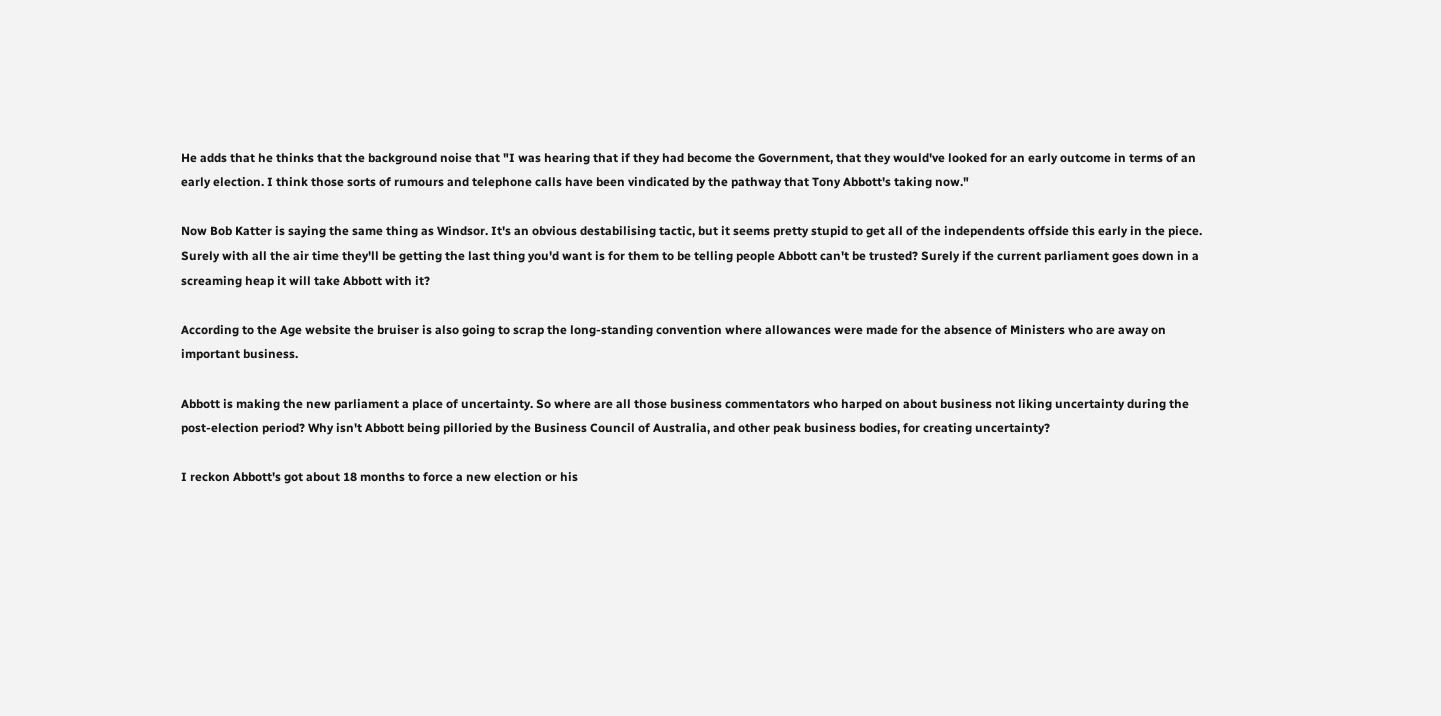He adds that he thinks that the background noise that "I was hearing that if they had become the Government, that they would've looked for an early outcome in terms of an early election. I think those sorts of rumours and telephone calls have been vindicated by the pathway that Tony Abbott's taking now."

Now Bob Katter is saying the same thing as Windsor. It's an obvious destabilising tactic, but it seems pretty stupid to get all of the independents offside this early in the piece. Surely with all the air time they'll be getting the last thing you'd want is for them to be telling people Abbott can't be trusted? Surely if the current parliament goes down in a screaming heap it will take Abbott with it?

According to the Age website the bruiser is also going to scrap the long-standing convention where allowances were made for the absence of Ministers who are away on important business.

Abbott is making the new parliament a place of uncertainty. So where are all those business commentators who harped on about business not liking uncertainty during the post-election period? Why isn't Abbott being pilloried by the Business Council of Australia, and other peak business bodies, for creating uncertainty?

I reckon Abbott's got about 18 months to force a new election or his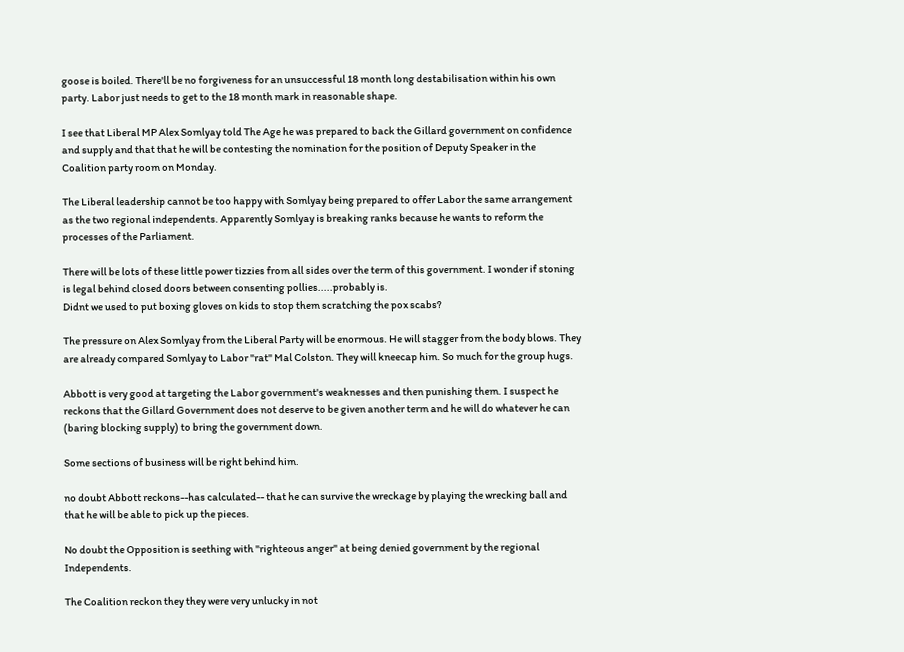goose is boiled. There'll be no forgiveness for an unsuccessful 18 month long destabilisation within his own party. Labor just needs to get to the 18 month mark in reasonable shape.

I see that Liberal MP Alex Somlyay told The Age he was prepared to back the Gillard government on confidence and supply and that that he will be contesting the nomination for the position of Deputy Speaker in the Coalition party room on Monday.

The Liberal leadership cannot be too happy with Somlyay being prepared to offer Labor the same arrangement as the two regional independents. Apparently Somlyay is breaking ranks because he wants to reform the processes of the Parliament.

There will be lots of these little power tizzies from all sides over the term of this government. I wonder if stoning is legal behind closed doors between consenting pollies.....probably is.
Didnt we used to put boxing gloves on kids to stop them scratching the pox scabs?

The pressure on Alex Somlyay from the Liberal Party will be enormous. He will stagger from the body blows. They are already compared Somlyay to Labor "rat" Mal Colston. They will kneecap him. So much for the group hugs.

Abbott is very good at targeting the Labor government's weaknesses and then punishing them. I suspect he reckons that the Gillard Government does not deserve to be given another term and he will do whatever he can (baring blocking supply) to bring the government down.

Some sections of business will be right behind him.

no doubt Abbott reckons--has calculated-- that he can survive the wreckage by playing the wrecking ball and that he will be able to pick up the pieces.

No doubt the Opposition is seething with "righteous anger" at being denied government by the regional Independents.

The Coalition reckon they they were very unlucky in not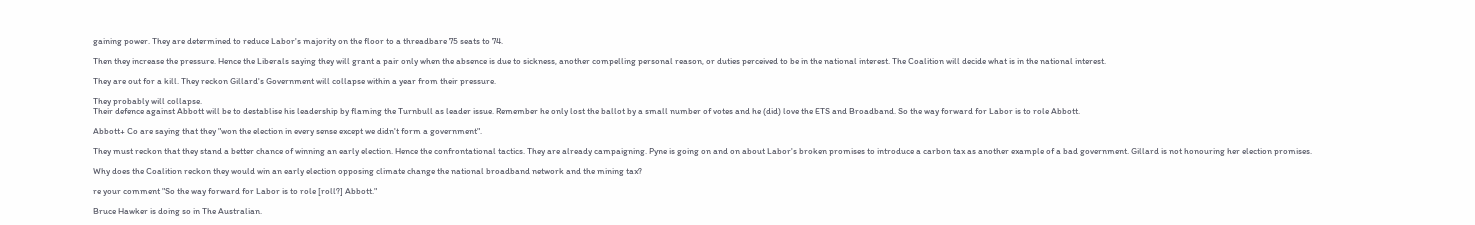gaining power. They are determined to reduce Labor's majority on the floor to a threadbare 75 seats to 74.

Then they increase the pressure. Hence the Liberals saying they will grant a pair only when the absence is due to sickness, another compelling personal reason, or duties perceived to be in the national interest. The Coalition will decide what is in the national interest.

They are out for a kill. They reckon Gillard's Government will collapse within a year from their pressure.

They probably will collapse.
Their defence against Abbott will be to destablise his leadership by flaming the Turnbull as leader issue. Remember he only lost the ballot by a small number of votes and he (did) love the ETS and Broadband. So the way forward for Labor is to role Abbott.

Abbott+ Co are saying that they "won the election in every sense except we didn't form a government".

They must reckon that they stand a better chance of winning an early election. Hence the confrontational tactics. They are already campaigning. Pyne is going on and on about Labor's broken promises to introduce a carbon tax as another example of a bad government. Gillard is not honouring her election promises.

Why does the Coalition reckon they would win an early election opposing climate change the national broadband network and the mining tax?

re your comment "So the way forward for Labor is to role [roll?] Abbott."

Bruce Hawker is doing so in The Australian.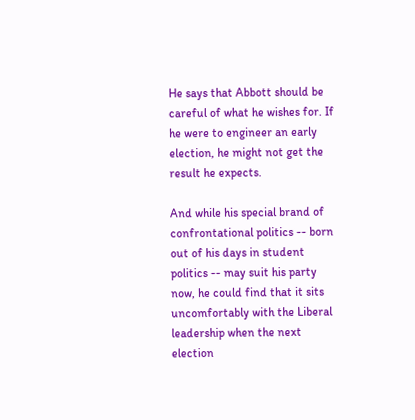He says that Abbott should be careful of what he wishes for. If he were to engineer an early election, he might not get the result he expects.

And while his special brand of confrontational politics -- born out of his days in student politics -- may suit his party now, he could find that it sits uncomfortably with the Liberal leadership when the next election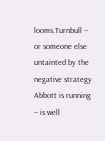looms.Turnbull -- or someone else untainted by the negative strategy Abbott is running -- is well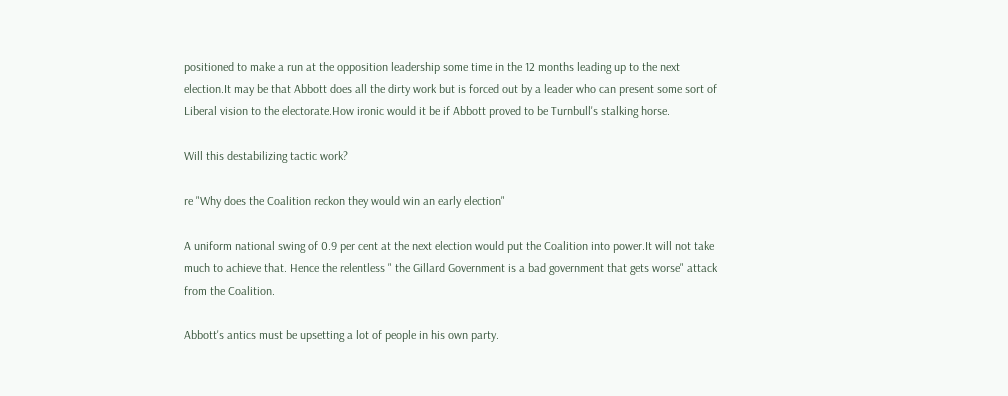positioned to make a run at the opposition leadership some time in the 12 months leading up to the next election.It may be that Abbott does all the dirty work but is forced out by a leader who can present some sort of Liberal vision to the electorate.How ironic would it be if Abbott proved to be Turnbull's stalking horse.

Will this destabilizing tactic work?

re "Why does the Coalition reckon they would win an early election"

A uniform national swing of 0.9 per cent at the next election would put the Coalition into power.It will not take much to achieve that. Hence the relentless " the Gillard Government is a bad government that gets worse" attack from the Coalition.

Abbott's antics must be upsetting a lot of people in his own party.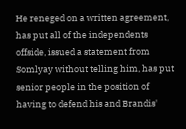He reneged on a written agreement, has put all of the independents offside, issued a statement from Somlyay without telling him, has put senior people in the position of having to defend his and Brandis'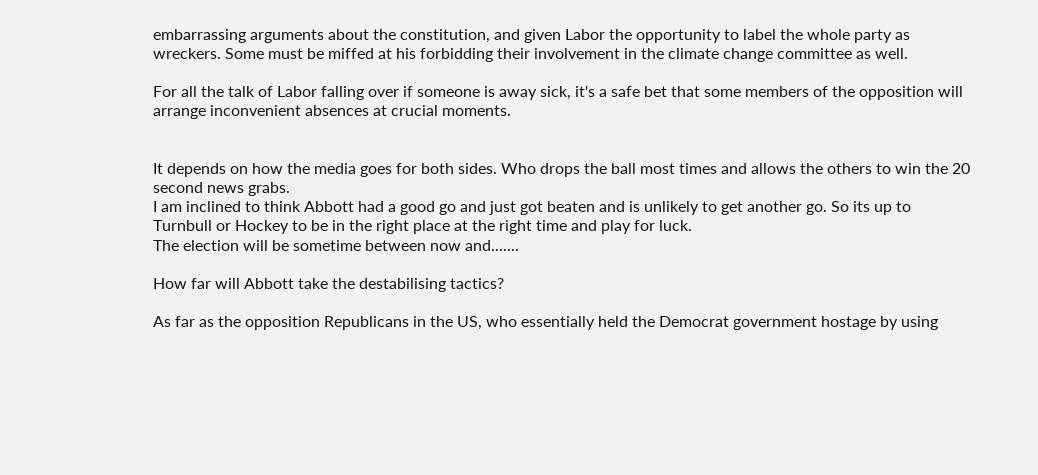embarrassing arguments about the constitution, and given Labor the opportunity to label the whole party as wreckers. Some must be miffed at his forbidding their involvement in the climate change committee as well.

For all the talk of Labor falling over if someone is away sick, it's a safe bet that some members of the opposition will arrange inconvenient absences at crucial moments.


It depends on how the media goes for both sides. Who drops the ball most times and allows the others to win the 20 second news grabs.
I am inclined to think Abbott had a good go and just got beaten and is unlikely to get another go. So its up to Turnbull or Hockey to be in the right place at the right time and play for luck.
The election will be sometime between now and.......

How far will Abbott take the destabilising tactics?

As far as the opposition Republicans in the US, who essentially held the Democrat government hostage by using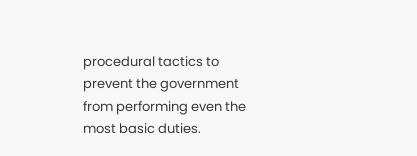procedural tactics to prevent the government from performing even the most basic duties.